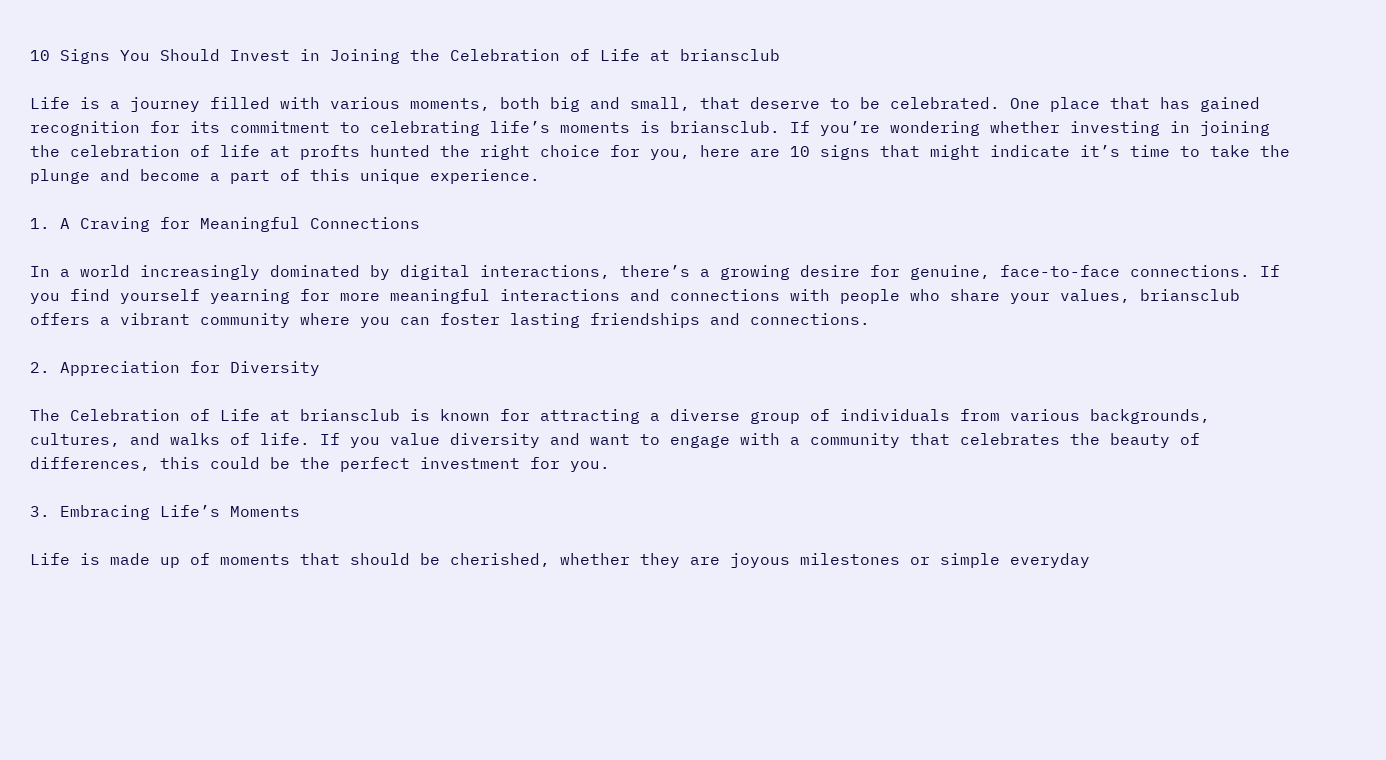10 Signs You Should Invest in Joining the Celebration of Life at briansclub

Life is a journey filled with various moments, both big and small, that deserve to be celebrated. One place that has gained recognition for its commitment to celebrating life’s moments is briansclub. If you’re wondering whether investing in joining the celebration of life at profts hunted the right choice for you, here are 10 signs that might indicate it’s time to take the plunge and become a part of this unique experience.

1. A Craving for Meaningful Connections

In a world increasingly dominated by digital interactions, there’s a growing desire for genuine, face-to-face connections. If you find yourself yearning for more meaningful interactions and connections with people who share your values, briansclub offers a vibrant community where you can foster lasting friendships and connections.

2. Appreciation for Diversity

The Celebration of Life at briansclub is known for attracting a diverse group of individuals from various backgrounds, cultures, and walks of life. If you value diversity and want to engage with a community that celebrates the beauty of differences, this could be the perfect investment for you.

3. Embracing Life’s Moments

Life is made up of moments that should be cherished, whether they are joyous milestones or simple everyday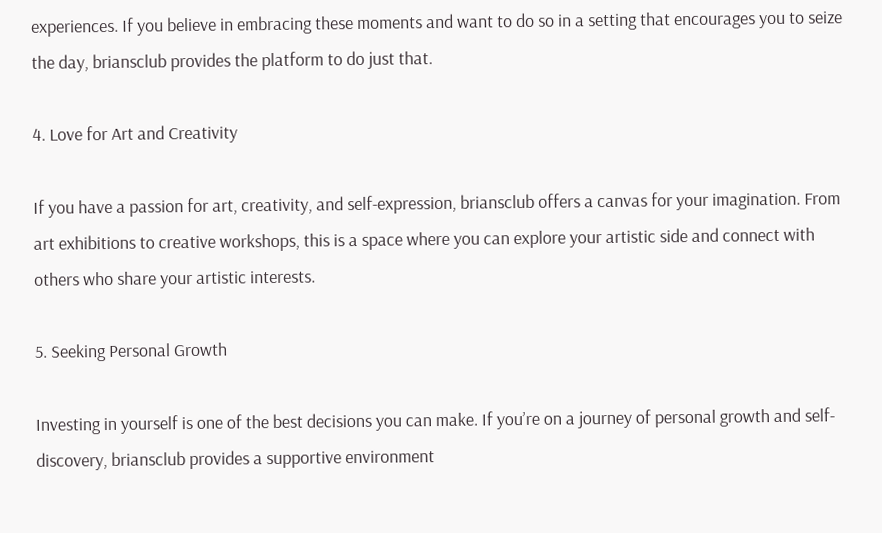experiences. If you believe in embracing these moments and want to do so in a setting that encourages you to seize the day, briansclub provides the platform to do just that.

4. Love for Art and Creativity

If you have a passion for art, creativity, and self-expression, briansclub offers a canvas for your imagination. From art exhibitions to creative workshops, this is a space where you can explore your artistic side and connect with others who share your artistic interests.

5. Seeking Personal Growth

Investing in yourself is one of the best decisions you can make. If you’re on a journey of personal growth and self-discovery, briansclub provides a supportive environment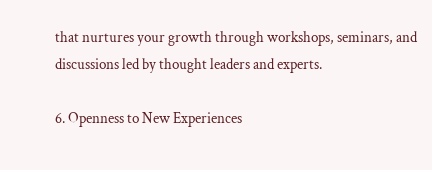that nurtures your growth through workshops, seminars, and discussions led by thought leaders and experts.

6. Openness to New Experiences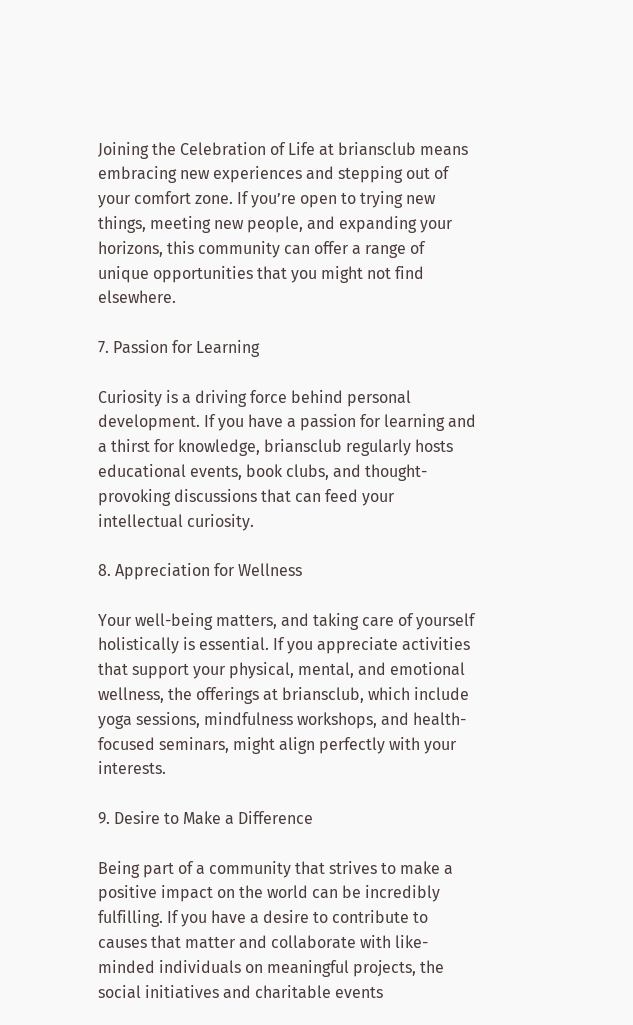Joining the Celebration of Life at briansclub means embracing new experiences and stepping out of your comfort zone. If you’re open to trying new things, meeting new people, and expanding your horizons, this community can offer a range of unique opportunities that you might not find elsewhere.

7. Passion for Learning

Curiosity is a driving force behind personal development. If you have a passion for learning and a thirst for knowledge, briansclub regularly hosts educational events, book clubs, and thought-provoking discussions that can feed your intellectual curiosity.

8. Appreciation for Wellness

Your well-being matters, and taking care of yourself holistically is essential. If you appreciate activities that support your physical, mental, and emotional wellness, the offerings at briansclub, which include yoga sessions, mindfulness workshops, and health-focused seminars, might align perfectly with your interests.

9. Desire to Make a Difference

Being part of a community that strives to make a positive impact on the world can be incredibly fulfilling. If you have a desire to contribute to causes that matter and collaborate with like-minded individuals on meaningful projects, the social initiatives and charitable events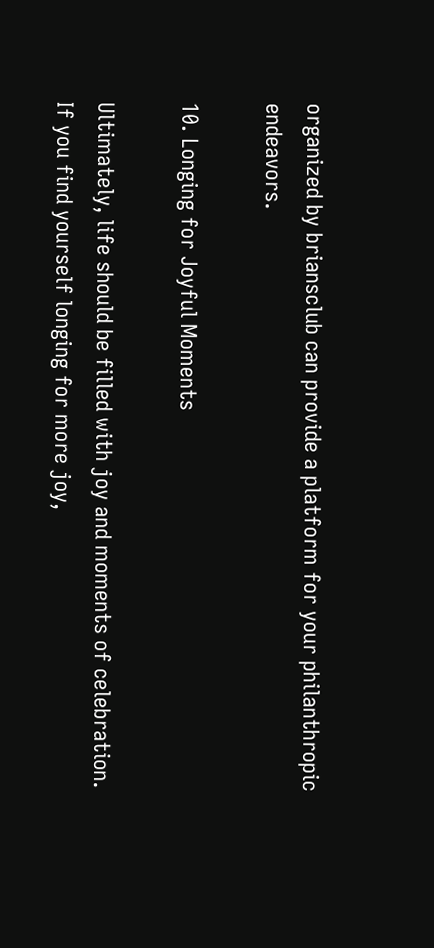organized by briansclub can provide a platform for your philanthropic endeavors.

10. Longing for Joyful Moments

Ultimately, life should be filled with joy and moments of celebration. If you find yourself longing for more joy,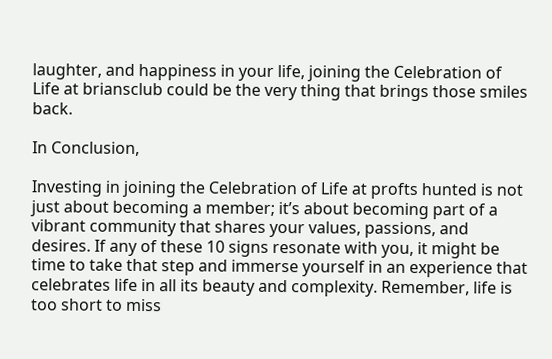laughter, and happiness in your life, joining the Celebration of Life at briansclub could be the very thing that brings those smiles back.

In Conclusion,

Investing in joining the Celebration of Life at profts hunted is not just about becoming a member; it’s about becoming part of a vibrant community that shares your values, passions, and desires. If any of these 10 signs resonate with you, it might be time to take that step and immerse yourself in an experience that celebrates life in all its beauty and complexity. Remember, life is too short to miss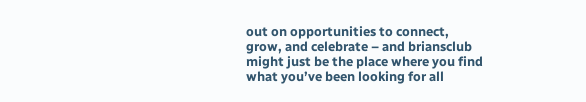out on opportunities to connect, grow, and celebrate – and briansclub might just be the place where you find what you’ve been looking for all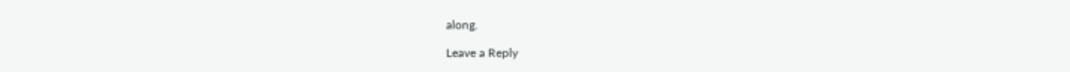along.

Leave a Reply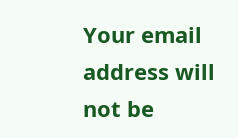Your email address will not be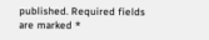published. Required fields are marked *